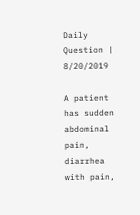Daily Question | 8/20/2019

A patient has sudden abdominal pain, diarrhea with pain,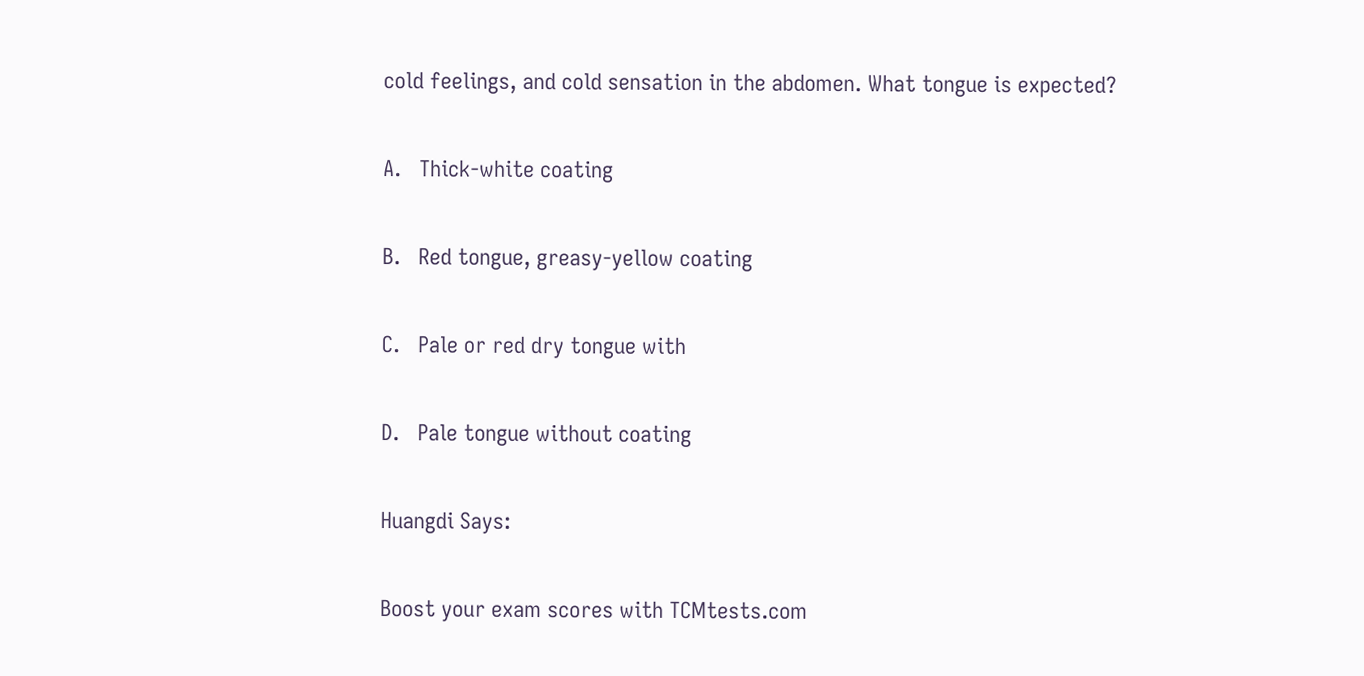cold feelings, and cold sensation in the abdomen. What tongue is expected?

A.   Thick-white coating

B.   Red tongue, greasy-yellow coating

C.   Pale or red dry tongue with

D.   Pale tongue without coating

Huangdi Says:

Boost your exam scores with TCMtests.com